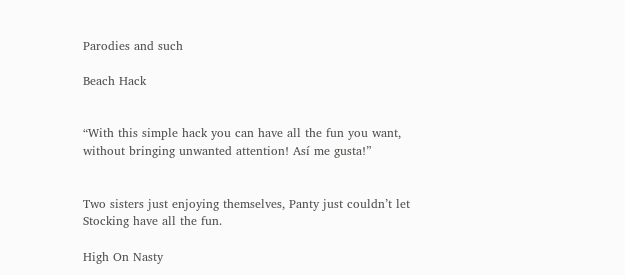Parodies and such

Beach Hack


“With this simple hack you can have all the fun you want, without bringing unwanted attention! Así me gusta!”


Two sisters just enjoying themselves, Panty just couldn’t let Stocking have all the fun.

High On Nasty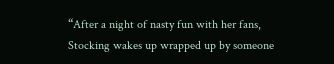“After a night of nasty fun with her fans, Stocking wakes up wrapped up by someone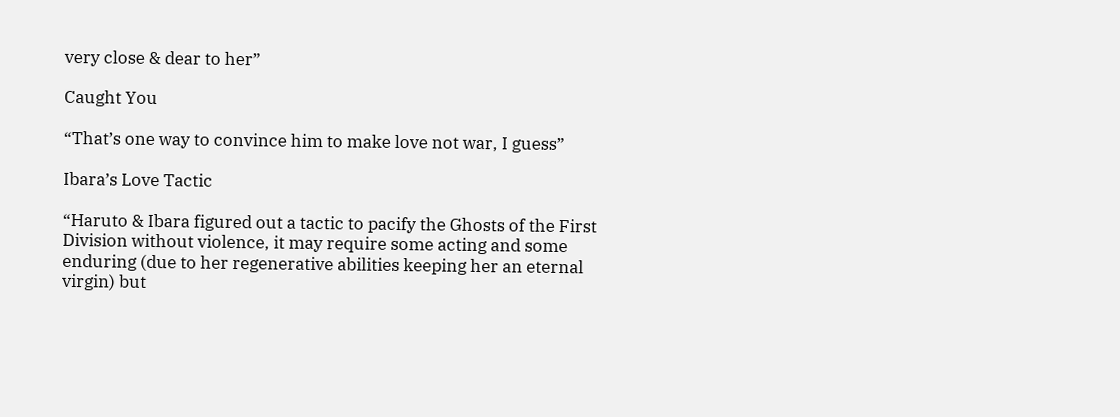very close & dear to her”

Caught You

“That’s one way to convince him to make love not war, I guess”

Ibara’s Love Tactic

“Haruto & Ibara figured out a tactic to pacify the Ghosts of the First Division without violence, it may require some acting and some enduring (due to her regenerative abilities keeping her an eternal virgin) but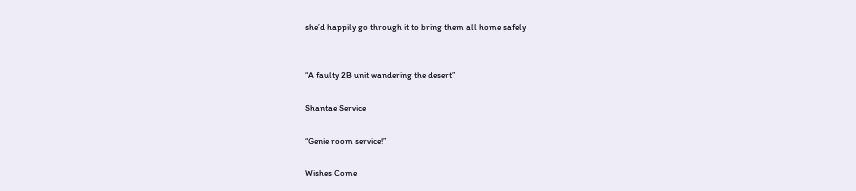she’d happily go through it to bring them all home safely


“A faulty 2B unit wandering the desert”

Shantae Service

“Genie room service!”

Wishes Come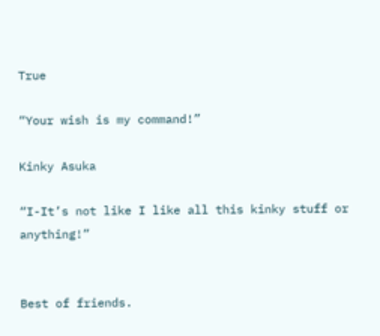True

“Your wish is my command!”

Kinky Asuka

“I-It’s not like I like all this kinky stuff or anything!”


Best of friends.